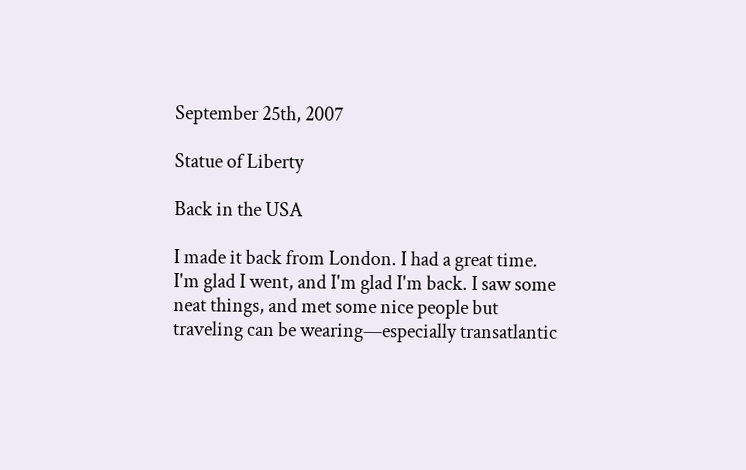September 25th, 2007

Statue of Liberty

Back in the USA

I made it back from London. I had a great time. I'm glad I went, and I'm glad I'm back. I saw some neat things, and met some nice people but traveling can be wearing—especially transatlantic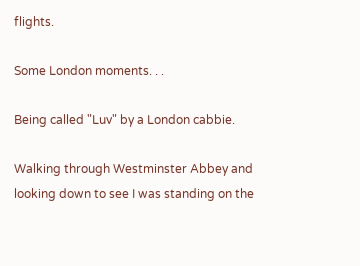flights.

Some London moments. . .

Being called "Luv" by a London cabbie.

Walking through Westminster Abbey and looking down to see I was standing on the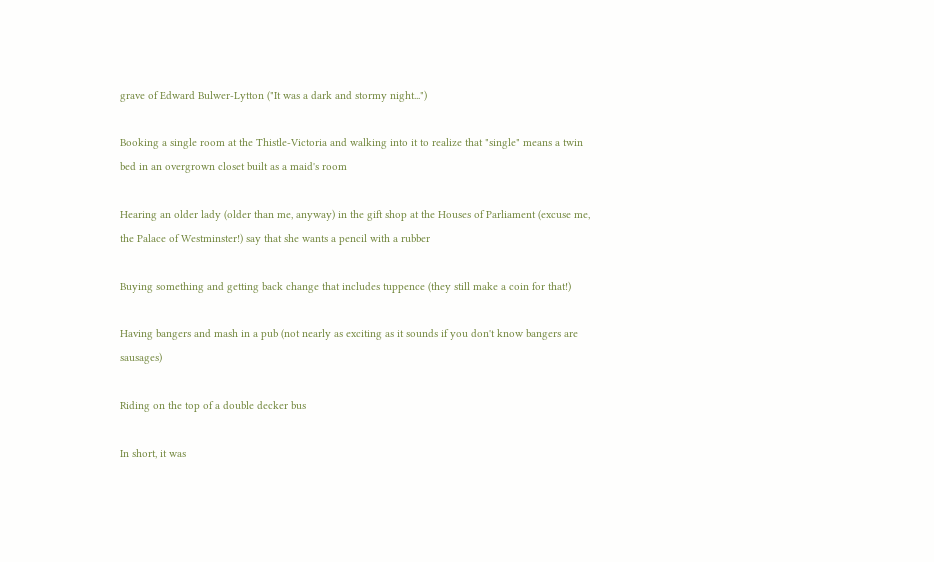grave of Edward Bulwer-Lytton ("It was a dark and stormy night...")

Booking a single room at the Thistle-Victoria and walking into it to realize that "single" means a twin bed in an overgrown closet built as a maid's room

Hearing an older lady (older than me, anyway) in the gift shop at the Houses of Parliament (excuse me, the Palace of Westminster!) say that she wants a pencil with a rubber

Buying something and getting back change that includes tuppence (they still make a coin for that!)

Having bangers and mash in a pub (not nearly as exciting as it sounds if you don't know bangers are sausages)

Riding on the top of a double decker bus

In short, it was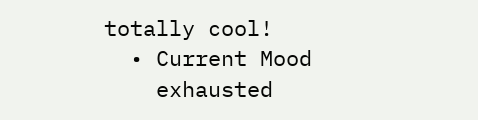totally cool!
  • Current Mood
    exhausted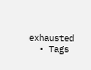exhausted
  • Tags